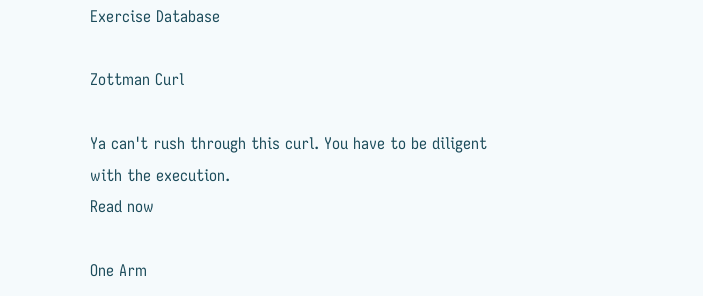Exercise Database

Zottman Curl

Ya can't rush through this curl. You have to be diligent with the execution.
Read now

One Arm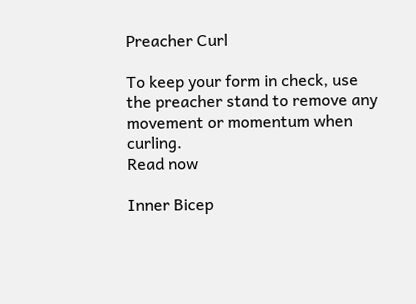Preacher Curl

To keep your form in check, use the preacher stand to remove any movement or momentum when curling.
Read now

Inner Bicep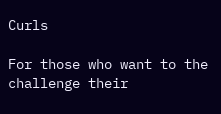Curls

For those who want to the challenge their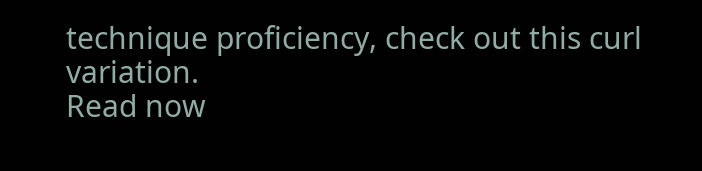technique proficiency, check out this curl variation.
Read now